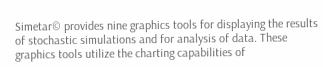Simetar© provides nine graphics tools for displaying the results of stochastic simulations and for analysis of data. These graphics tools utilize the charting capabilities of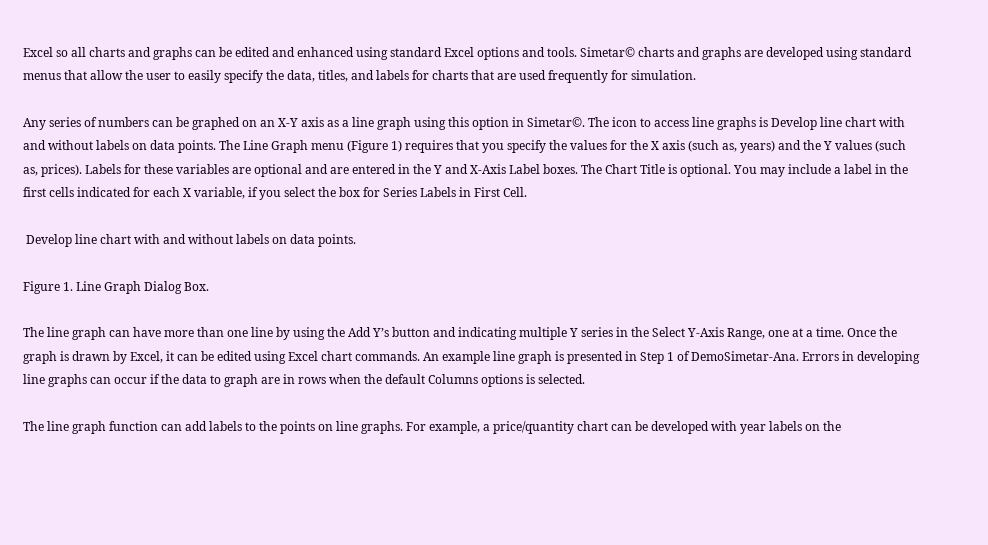Excel so all charts and graphs can be edited and enhanced using standard Excel options and tools. Simetar© charts and graphs are developed using standard menus that allow the user to easily specify the data, titles, and labels for charts that are used frequently for simulation.

Any series of numbers can be graphed on an X-Y axis as a line graph using this option in Simetar©. The icon to access line graphs is Develop line chart with and without labels on data points. The Line Graph menu (Figure 1) requires that you specify the values for the X axis (such as, years) and the Y values (such as, prices). Labels for these variables are optional and are entered in the Y and X-Axis Label boxes. The Chart Title is optional. You may include a label in the first cells indicated for each X variable, if you select the box for Series Labels in First Cell.

 Develop line chart with and without labels on data points.

Figure 1. Line Graph Dialog Box.

The line graph can have more than one line by using the Add Y’s button and indicating multiple Y series in the Select Y-Axis Range, one at a time. Once the graph is drawn by Excel, it can be edited using Excel chart commands. An example line graph is presented in Step 1 of DemoSimetar-Ana. Errors in developing line graphs can occur if the data to graph are in rows when the default Columns options is selected.

The line graph function can add labels to the points on line graphs. For example, a price/quantity chart can be developed with year labels on the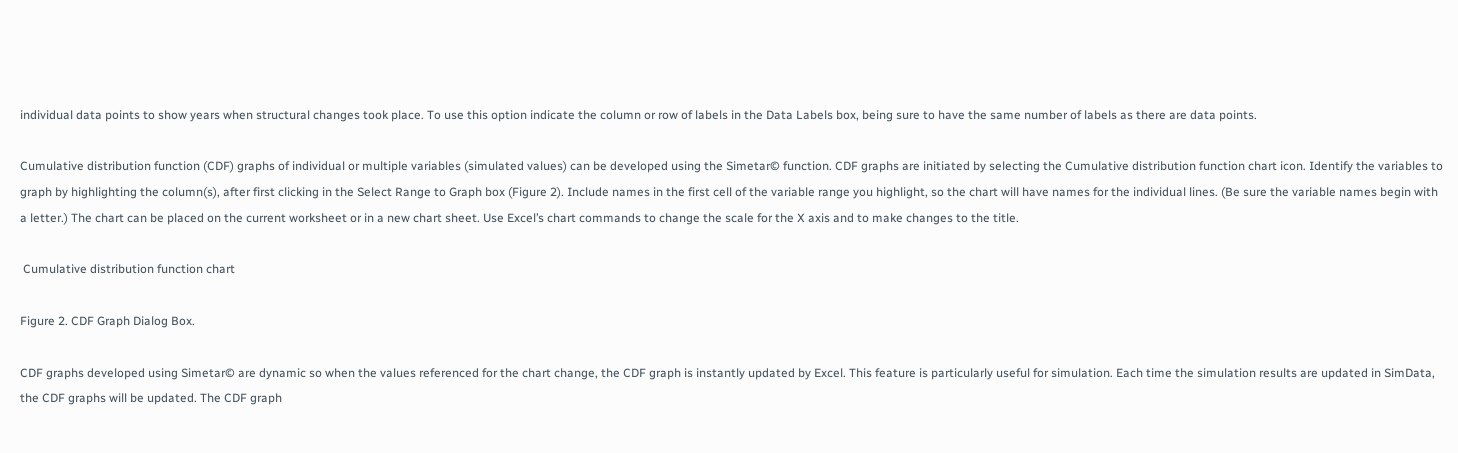individual data points to show years when structural changes took place. To use this option indicate the column or row of labels in the Data Labels box, being sure to have the same number of labels as there are data points.

Cumulative distribution function (CDF) graphs of individual or multiple variables (simulated values) can be developed using the Simetar© function. CDF graphs are initiated by selecting the Cumulative distribution function chart icon. Identify the variables to graph by highlighting the column(s), after first clicking in the Select Range to Graph box (Figure 2). Include names in the first cell of the variable range you highlight, so the chart will have names for the individual lines. (Be sure the variable names begin with a letter.) The chart can be placed on the current worksheet or in a new chart sheet. Use Excel’s chart commands to change the scale for the X axis and to make changes to the title.

 Cumulative distribution function chart

Figure 2. CDF Graph Dialog Box.

CDF graphs developed using Simetar© are dynamic so when the values referenced for the chart change, the CDF graph is instantly updated by Excel. This feature is particularly useful for simulation. Each time the simulation results are updated in SimData, the CDF graphs will be updated. The CDF graph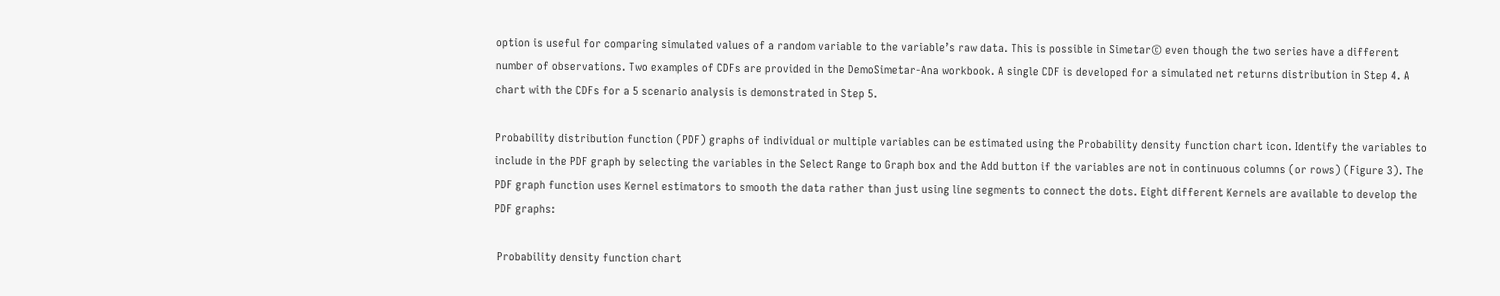option is useful for comparing simulated values of a random variable to the variable’s raw data. This is possible in Simetar© even though the two series have a different number of observations. Two examples of CDFs are provided in the DemoSimetar-Ana workbook. A single CDF is developed for a simulated net returns distribution in Step 4. A chart with the CDFs for a 5 scenario analysis is demonstrated in Step 5.

Probability distribution function (PDF) graphs of individual or multiple variables can be estimated using the Probability density function chart icon. Identify the variables to include in the PDF graph by selecting the variables in the Select Range to Graph box and the Add button if the variables are not in continuous columns (or rows) (Figure 3). The PDF graph function uses Kernel estimators to smooth the data rather than just using line segments to connect the dots. Eight different Kernels are available to develop the PDF graphs:

 Probability density function chart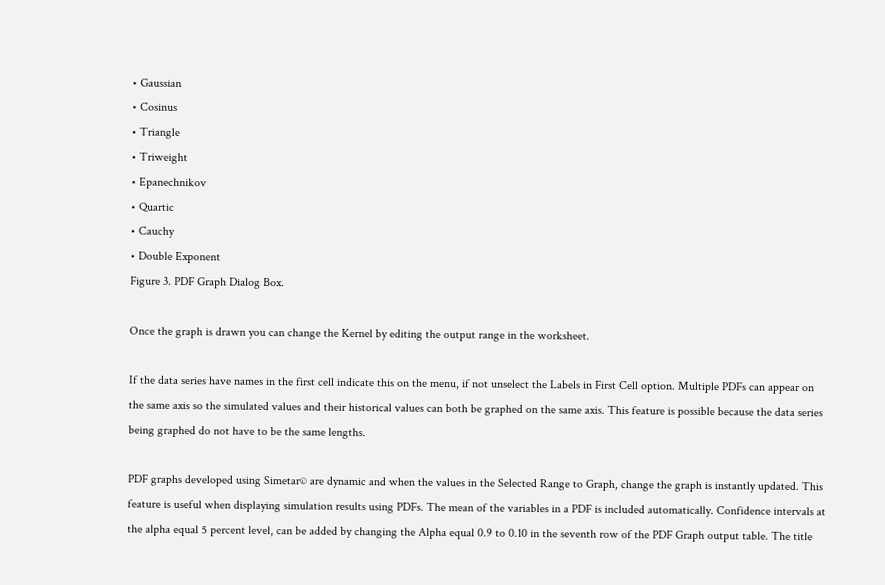• Gaussian
• Cosinus
• Triangle
• Triweight
• Epanechnikov
• Quartic
• Cauchy
• Double Exponent
Figure 3. PDF Graph Dialog Box.

Once the graph is drawn you can change the Kernel by editing the output range in the worksheet.

If the data series have names in the first cell indicate this on the menu, if not unselect the Labels in First Cell option. Multiple PDFs can appear on the same axis so the simulated values and their historical values can both be graphed on the same axis. This feature is possible because the data series being graphed do not have to be the same lengths.

PDF graphs developed using Simetar© are dynamic and when the values in the Selected Range to Graph, change the graph is instantly updated. This feature is useful when displaying simulation results using PDFs. The mean of the variables in a PDF is included automatically. Confidence intervals at the alpha equal 5 percent level, can be added by changing the Alpha equal 0.9 to 0.10 in the seventh row of the PDF Graph output table. The title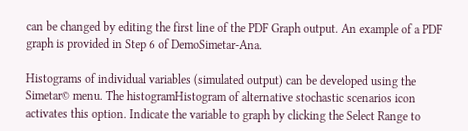can be changed by editing the first line of the PDF Graph output. An example of a PDF graph is provided in Step 6 of DemoSimetar-Ana.

Histograms of individual variables (simulated output) can be developed using the Simetar© menu. The histogramHistogram of alternative stochastic scenarios icon activates this option. Indicate the variable to graph by clicking the Select Range to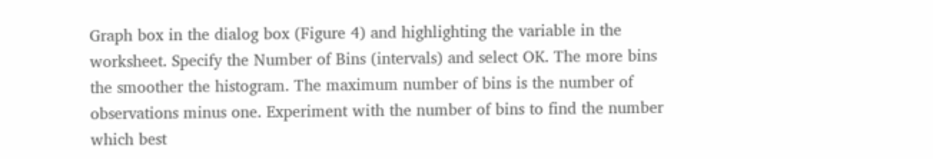Graph box in the dialog box (Figure 4) and highlighting the variable in the worksheet. Specify the Number of Bins (intervals) and select OK. The more bins the smoother the histogram. The maximum number of bins is the number of observations minus one. Experiment with the number of bins to find the number which best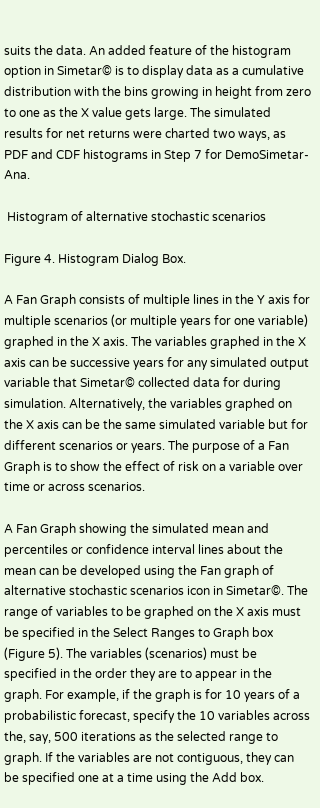suits the data. An added feature of the histogram option in Simetar© is to display data as a cumulative distribution with the bins growing in height from zero to one as the X value gets large. The simulated results for net returns were charted two ways, as PDF and CDF histograms in Step 7 for DemoSimetar-Ana.

 Histogram of alternative stochastic scenarios

Figure 4. Histogram Dialog Box.

A Fan Graph consists of multiple lines in the Y axis for multiple scenarios (or multiple years for one variable) graphed in the X axis. The variables graphed in the X axis can be successive years for any simulated output variable that Simetar© collected data for during simulation. Alternatively, the variables graphed on the X axis can be the same simulated variable but for different scenarios or years. The purpose of a Fan Graph is to show the effect of risk on a variable over time or across scenarios.

A Fan Graph showing the simulated mean and percentiles or confidence interval lines about the mean can be developed using the Fan graph of alternative stochastic scenarios icon in Simetar©. The range of variables to be graphed on the X axis must be specified in the Select Ranges to Graph box (Figure 5). The variables (scenarios) must be specified in the order they are to appear in the graph. For example, if the graph is for 10 years of a probabilistic forecast, specify the 10 variables across the, say, 500 iterations as the selected range to graph. If the variables are not contiguous, they can be specified one at a time using the Add box.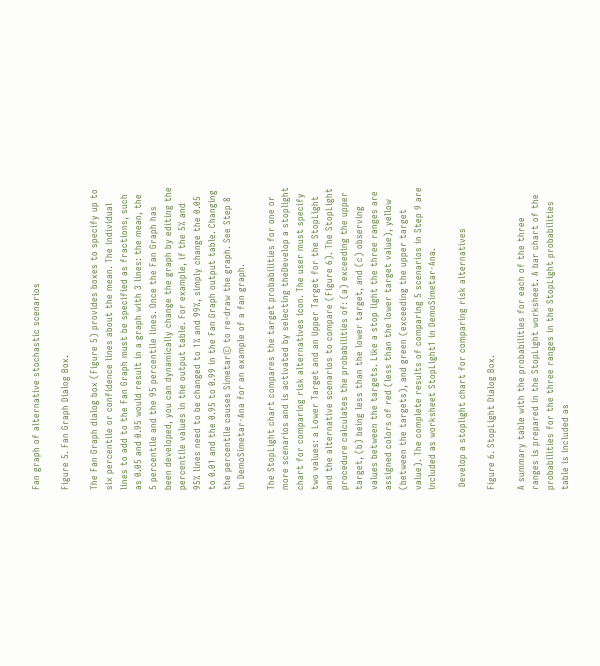Fan graph of alternative stochastic scenarios

Figure 5. Fan Graph Dialog Box.

The Fan Graph dialog box (Figure 5) provides boxes to specify up to six percentile or confidence lines about the mean. The individual lines to add to the Fan Graph must be specified as fractions, such as 0.05 and 0.95 would result in a graph with 3 lines: the mean, the 5 percentile and the 95 percentile lines. Once the Fan Graph has been developed, you can dynamically change the graph by editing the percentile values in the output table. For example, if the 5% and 95% lines need to be changed to 1% and 99%, simply change the 0.05 to 0.01 and the 0.95 to 0.99 in the Fan Graph output table. Changing the percentile causes Simetar© to re-draw the graph. See Step 8 in DemoSimetar-Ana for an example of a fan graph.

The StopLight chart compares the target probabilities for one or more scenarios and is activated by selecting theDevelop a stoplight chart for comparing risk alternatives icon. The user must specify two values: a Lower Target and an Upper Target for the StopLight and the alternative scenarios to compare (Figure 6). The StopLight procedure calculates the probabilities of: (a) exceeding the upper target, (b) being less than the lower target, and (c) observing values between the targets. Like a stop light the three ranges are assigned colors of red (less than the lower target value), yellow (between the targets), and green (exceeding the upper target value). The complete results of comparing 5 scenarios in Step 9 are included as worksheet StopLight1 in DemoSimetar-Ana.

 Develop a stoplight chart for comparing risk alternatives

Figure 6. StopLight Dialog Box.

A summary table with the probabilities for each of the three ranges is prepared in the StopLight worksheet. A bar chart of the probabilities for the three ranges in the StopLight probabilities table is included as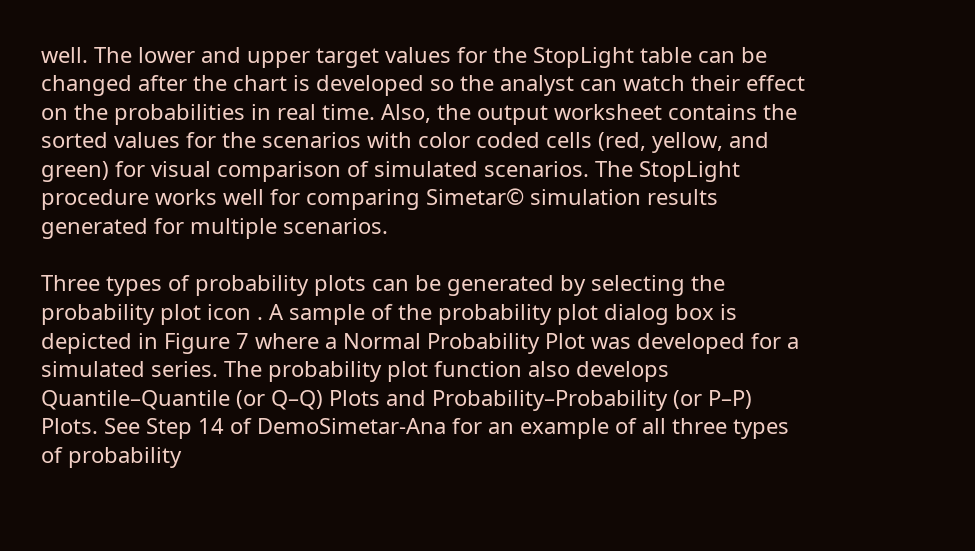well. The lower and upper target values for the StopLight table can be changed after the chart is developed so the analyst can watch their effect on the probabilities in real time. Also, the output worksheet contains the sorted values for the scenarios with color coded cells (red, yellow, and green) for visual comparison of simulated scenarios. The StopLight procedure works well for comparing Simetar© simulation results generated for multiple scenarios.

Three types of probability plots can be generated by selecting the probability plot icon . A sample of the probability plot dialog box is depicted in Figure 7 where a Normal Probability Plot was developed for a simulated series. The probability plot function also develops Quantile–Quantile (or Q–Q) Plots and Probability–Probability (or P–P) Plots. See Step 14 of DemoSimetar-Ana for an example of all three types of probability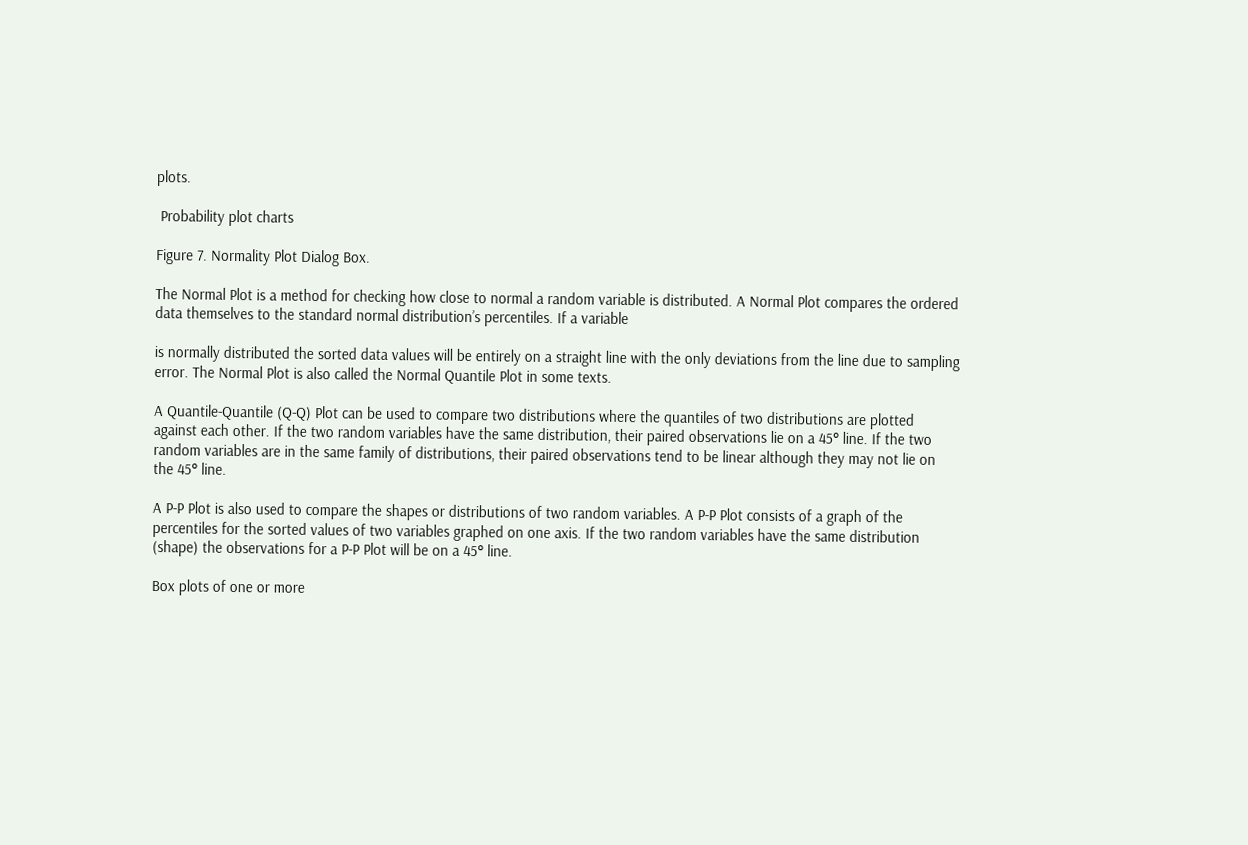plots.

 Probability plot charts

Figure 7. Normality Plot Dialog Box.

The Normal Plot is a method for checking how close to normal a random variable is distributed. A Normal Plot compares the ordered data themselves to the standard normal distribution’s percentiles. If a variable

is normally distributed the sorted data values will be entirely on a straight line with the only deviations from the line due to sampling error. The Normal Plot is also called the Normal Quantile Plot in some texts.

A Quantile-Quantile (Q-Q) Plot can be used to compare two distributions where the quantiles of two distributions are plotted against each other. If the two random variables have the same distribution, their paired observations lie on a 45° line. If the two random variables are in the same family of distributions, their paired observations tend to be linear although they may not lie on the 45° line.

A P-P Plot is also used to compare the shapes or distributions of two random variables. A P-P Plot consists of a graph of the percentiles for the sorted values of two variables graphed on one axis. If the two random variables have the same distribution (shape) the observations for a P-P Plot will be on a 45° line.

Box plots of one or more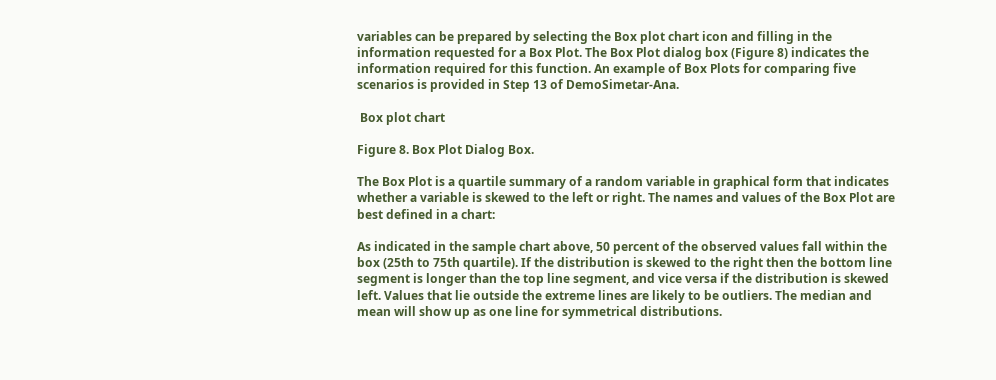variables can be prepared by selecting the Box plot chart icon and filling in the information requested for a Box Plot. The Box Plot dialog box (Figure 8) indicates the information required for this function. An example of Box Plots for comparing five scenarios is provided in Step 13 of DemoSimetar-Ana.

 Box plot chart

Figure 8. Box Plot Dialog Box.

The Box Plot is a quartile summary of a random variable in graphical form that indicates whether a variable is skewed to the left or right. The names and values of the Box Plot are best defined in a chart:

As indicated in the sample chart above, 50 percent of the observed values fall within the box (25th to 75th quartile). If the distribution is skewed to the right then the bottom line segment is longer than the top line segment, and vice versa if the distribution is skewed left. Values that lie outside the extreme lines are likely to be outliers. The median and mean will show up as one line for symmetrical distributions.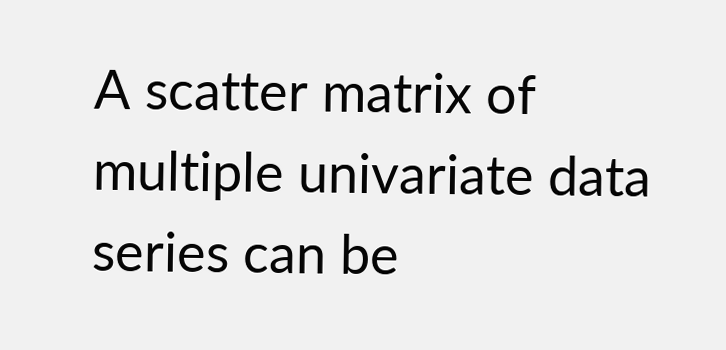A scatter matrix of multiple univariate data series can be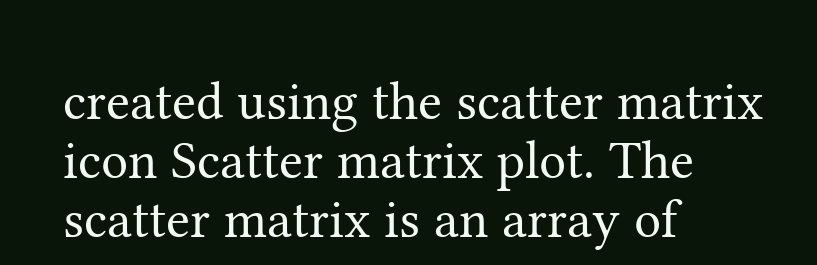created using the scatter matrix icon Scatter matrix plot. The scatter matrix is an array of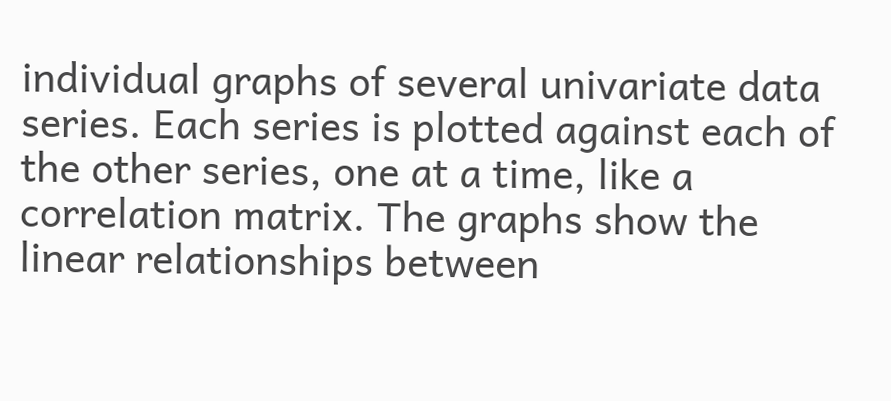individual graphs of several univariate data series. Each series is plotted against each of the other series, one at a time, like a correlation matrix. The graphs show the linear relationships between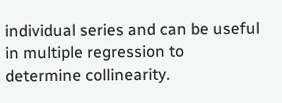individual series and can be useful in multiple regression to determine collinearity.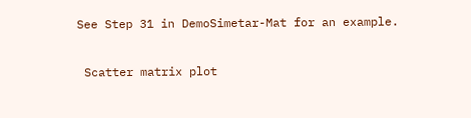See Step 31 in DemoSimetar-Mat for an example.

 Scatter matrix plot